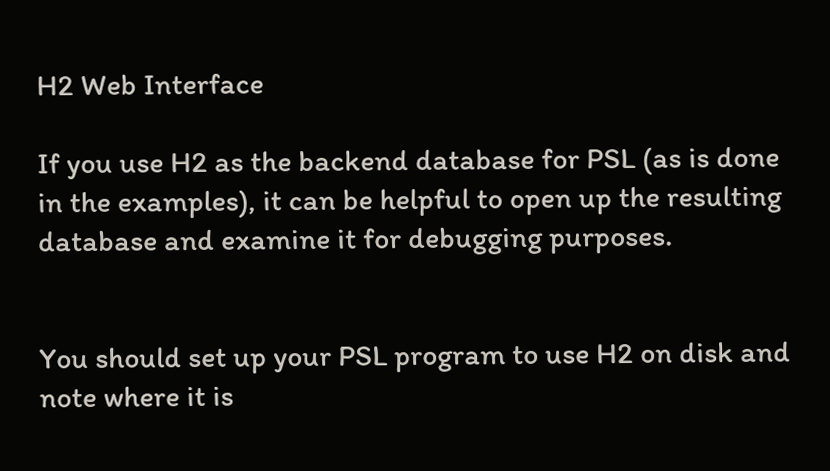H2 Web Interface

If you use H2 as the backend database for PSL (as is done in the examples), it can be helpful to open up the resulting database and examine it for debugging purposes.


You should set up your PSL program to use H2 on disk and note where it is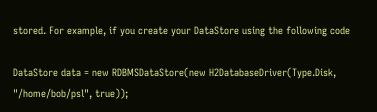stored. For example, if you create your DataStore using the following code

DataStore data = new RDBMSDataStore(new H2DatabaseDriver(Type.Disk, "/home/bob/psl", true));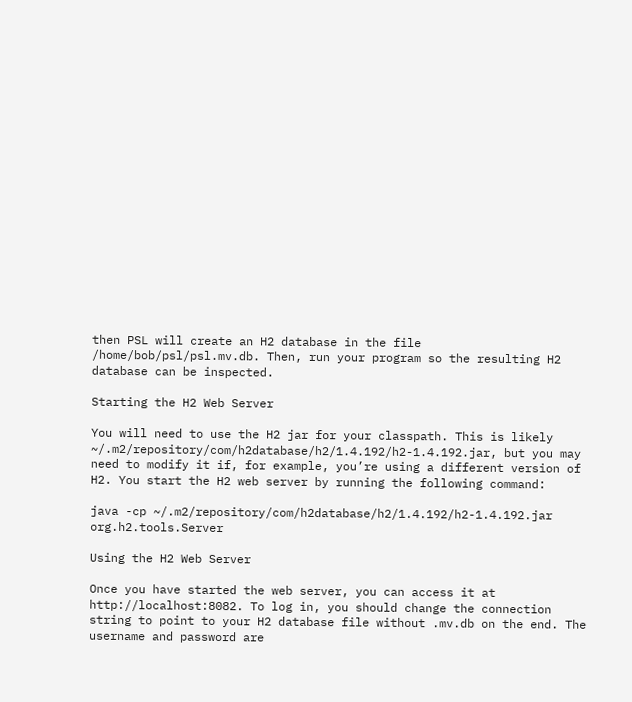then PSL will create an H2 database in the file /home/bob/psl/psl.mv.db. Then, run your program so the resulting H2 database can be inspected.

Starting the H2 Web Server

You will need to use the H2 jar for your classpath. This is likely ~/.m2/repository/com/h2database/h2/1.4.192/h2-1.4.192.jar, but you may need to modify it if, for example, you’re using a different version of H2. You start the H2 web server by running the following command:

java -cp ~/.m2/repository/com/h2database/h2/1.4.192/h2-1.4.192.jar org.h2.tools.Server

Using the H2 Web Server

Once you have started the web server, you can access it at http://localhost:8082. To log in, you should change the connection string to point to your H2 database file without .mv.db on the end. The username and password are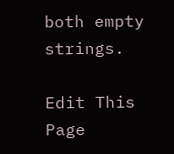both empty strings.

Edit This Page